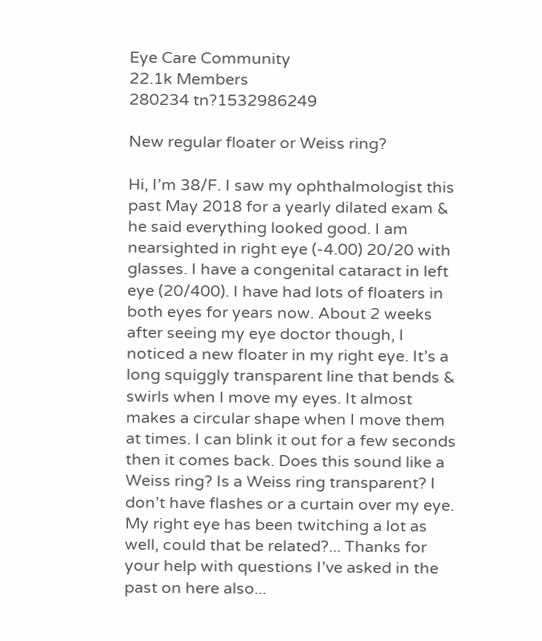Eye Care Community
22.1k Members
280234 tn?1532986249

New regular floater or Weiss ring?

Hi, I’m 38/F. I saw my ophthalmologist this past May 2018 for a yearly dilated exam & he said everything looked good. I am nearsighted in right eye (-4.00) 20/20 with glasses. I have a congenital cataract in left eye (20/400). I have had lots of floaters in both eyes for years now. About 2 weeks after seeing my eye doctor though, I noticed a new floater in my right eye. It’s a long squiggly transparent line that bends & swirls when I move my eyes. It almost makes a circular shape when I move them at times. I can blink it out for a few seconds then it comes back. Does this sound like a Weiss ring? Is a Weiss ring transparent? I don’t have flashes or a curtain over my eye. My right eye has been twitching a lot as well, could that be related?... Thanks for your help with questions I’ve asked in the past on here also...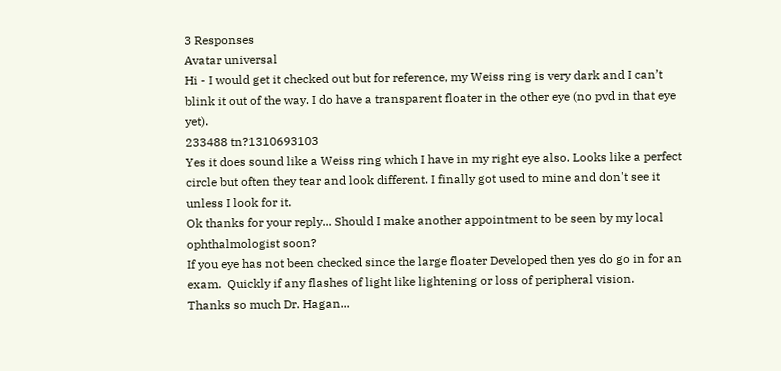3 Responses
Avatar universal
Hi - I would get it checked out but for reference, my Weiss ring is very dark and I can’t blink it out of the way. I do have a transparent floater in the other eye (no pvd in that eye yet).
233488 tn?1310693103
Yes it does sound like a Weiss ring which I have in my right eye also. Looks like a perfect circle but often they tear and look different. I finally got used to mine and don't see it unless I look for it.
Ok thanks for your reply... Should I make another appointment to be seen by my local ophthalmologist soon?
If you eye has not been checked since the large floater Developed then yes do go in for an exam.  Quickly if any flashes of light like lightening or loss of peripheral vision.
Thanks so much Dr. Hagan...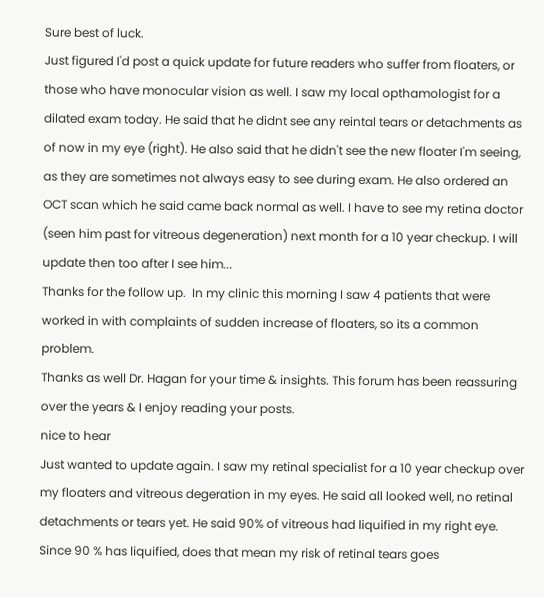Sure best of luck.
Just figured I'd post a quick update for future readers who suffer from floaters, or those who have monocular vision as well. I saw my local opthamologist for a dilated exam today. He said that he didnt see any reintal tears or detachments as of now in my eye (right). He also said that he didn't see the new floater I'm seeing, as they are sometimes not always easy to see during exam. He also ordered an OCT scan which he said came back normal as well. I have to see my retina doctor (seen him past for vitreous degeneration) next month for a 10 year checkup. I will update then too after I see him...
Thanks for the follow up.  In my clinic this morning I saw 4 patients that were worked in with complaints of sudden increase of floaters, so its a common problem.
Thanks as well Dr. Hagan for your time & insights. This forum has been reassuring over the years & I enjoy reading your posts.
nice to hear
Just wanted to update again. I saw my retinal specialist for a 10 year checkup over my floaters and vitreous degeration in my eyes. He said all looked well, no retinal detachments or tears yet. He said 90% of vitreous had liquified in my right eye. Since 90 % has liquified, does that mean my risk of retinal tears goes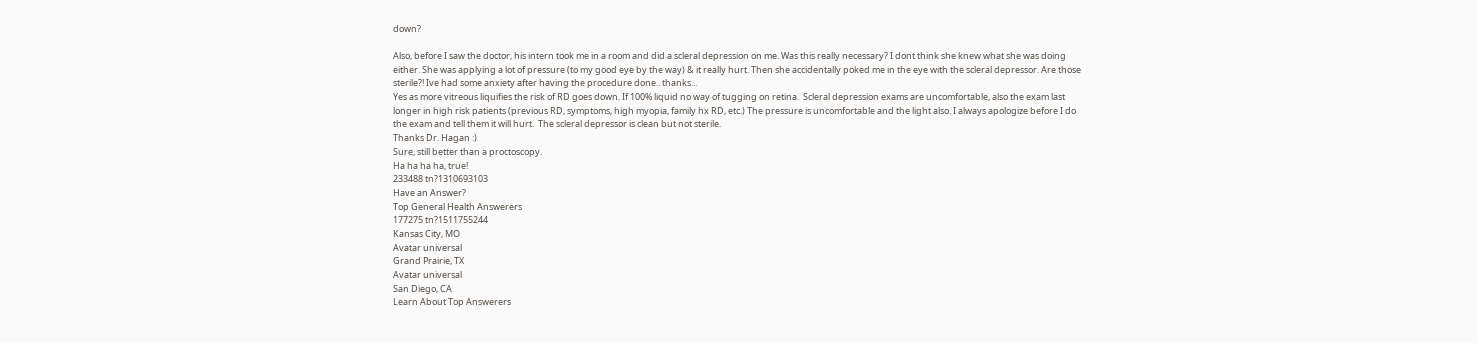down?

Also, before I saw the doctor, his intern took me in a room and did a scleral depression on me. Was this really necessary? I dont think she knew what she was doing either. She was applying a lot of pressure (to my good eye by the way) & it really hurt. Then she accidentally poked me in the eye with the scleral depressor. Are those sterile?! Ive had some anxiety after having the procedure done.. thanks...
Yes as more vitreous liquifies the risk of RD goes down. If 100% liquid no way of tugging on retina.  Scleral depression exams are uncomfortable, also the exam last longer in high risk patients (previous RD, symptoms, high myopia, family hx RD, etc.) The pressure is uncomfortable and the light also. I always apologize before I do the exam and tell them it will hurt.  The scleral depressor is clean but not sterile.
Thanks Dr. Hagan :)
Sure, still better than a proctoscopy.
Ha ha ha ha, true!
233488 tn?1310693103
Have an Answer?
Top General Health Answerers
177275 tn?1511755244
Kansas City, MO
Avatar universal
Grand Prairie, TX
Avatar universal
San Diego, CA
Learn About Top Answerers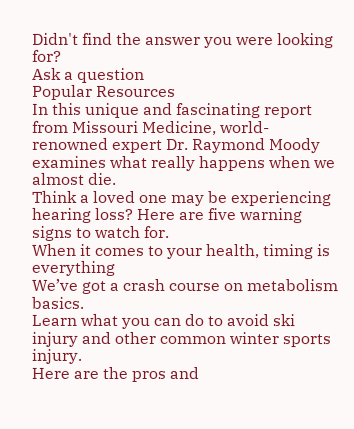Didn't find the answer you were looking for?
Ask a question
Popular Resources
In this unique and fascinating report from Missouri Medicine, world-renowned expert Dr. Raymond Moody examines what really happens when we almost die.
Think a loved one may be experiencing hearing loss? Here are five warning signs to watch for.
When it comes to your health, timing is everything
We’ve got a crash course on metabolism basics.
Learn what you can do to avoid ski injury and other common winter sports injury.
Here are the pros and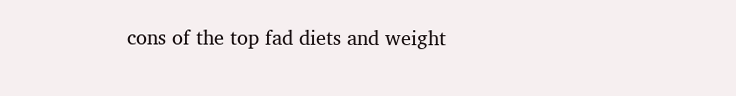cons of the top fad diets and weight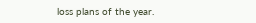loss plans of the year.